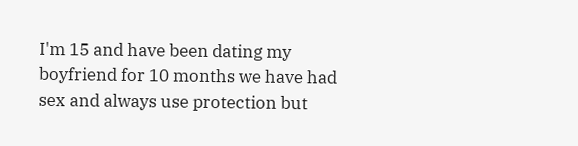I'm 15 and have been dating my boyfriend for 10 months we have had sex and always use protection but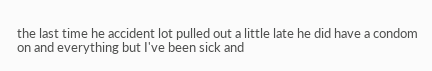the last time he accident lot pulled out a little late he did have a condom on and everything but I've been sick and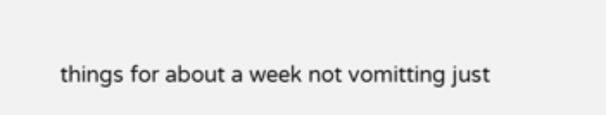things for about a week not vomitting just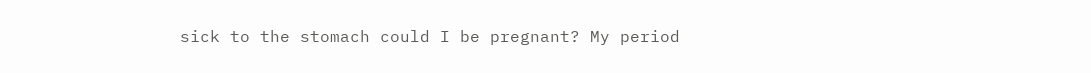sick to the stomach could I be pregnant? My period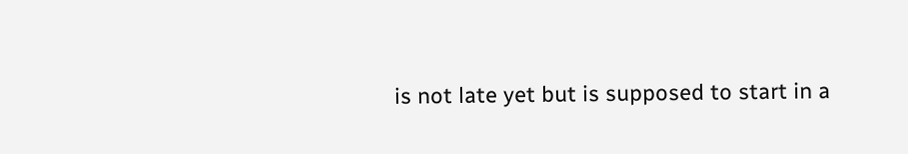is not late yet but is supposed to start in a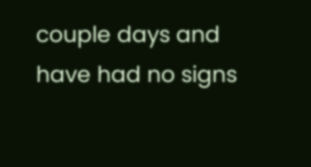couple days and have had no signs